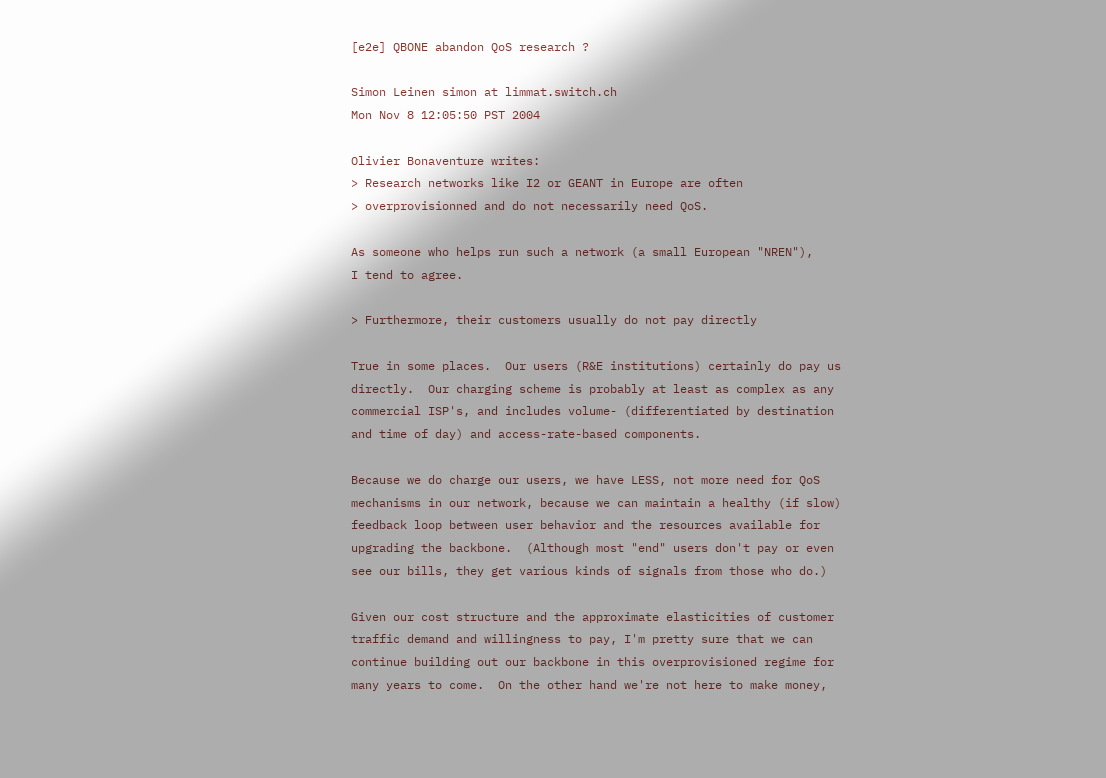[e2e] QBONE abandon QoS research ?

Simon Leinen simon at limmat.switch.ch
Mon Nov 8 12:05:50 PST 2004

Olivier Bonaventure writes:
> Research networks like I2 or GEANT in Europe are often
> overprovisionned and do not necessarily need QoS.

As someone who helps run such a network (a small European "NREN"),
I tend to agree.

> Furthermore, their customers usually do not pay directly

True in some places.  Our users (R&E institutions) certainly do pay us
directly.  Our charging scheme is probably at least as complex as any
commercial ISP's, and includes volume- (differentiated by destination
and time of day) and access-rate-based components.

Because we do charge our users, we have LESS, not more need for QoS
mechanisms in our network, because we can maintain a healthy (if slow)
feedback loop between user behavior and the resources available for
upgrading the backbone.  (Although most "end" users don't pay or even
see our bills, they get various kinds of signals from those who do.)

Given our cost structure and the approximate elasticities of customer
traffic demand and willingness to pay, I'm pretty sure that we can
continue building out our backbone in this overprovisioned regime for
many years to come.  On the other hand we're not here to make money,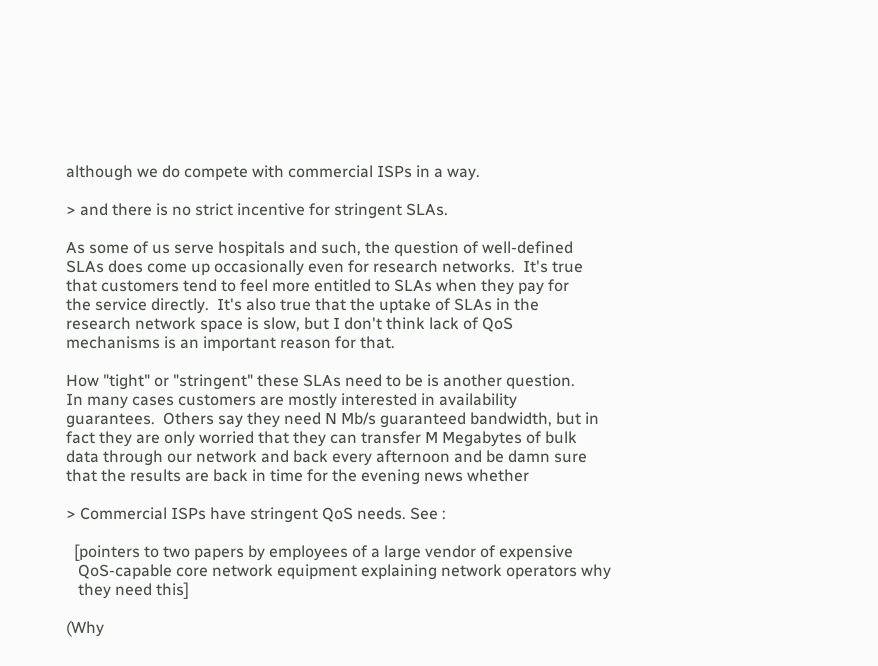although we do compete with commercial ISPs in a way.

> and there is no strict incentive for stringent SLAs.

As some of us serve hospitals and such, the question of well-defined
SLAs does come up occasionally even for research networks.  It's true
that customers tend to feel more entitled to SLAs when they pay for
the service directly.  It's also true that the uptake of SLAs in the
research network space is slow, but I don't think lack of QoS
mechanisms is an important reason for that.

How "tight" or "stringent" these SLAs need to be is another question.
In many cases customers are mostly interested in availability
guarantees.  Others say they need N Mb/s guaranteed bandwidth, but in
fact they are only worried that they can transfer M Megabytes of bulk
data through our network and back every afternoon and be damn sure
that the results are back in time for the evening news whether

> Commercial ISPs have stringent QoS needs. See :

  [pointers to two papers by employees of a large vendor of expensive
   QoS-capable core network equipment explaining network operators why
   they need this]

(Why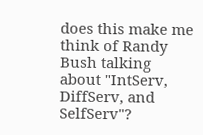does this make me think of Randy Bush talking about "IntServ,
DiffServ, and SelfServ"?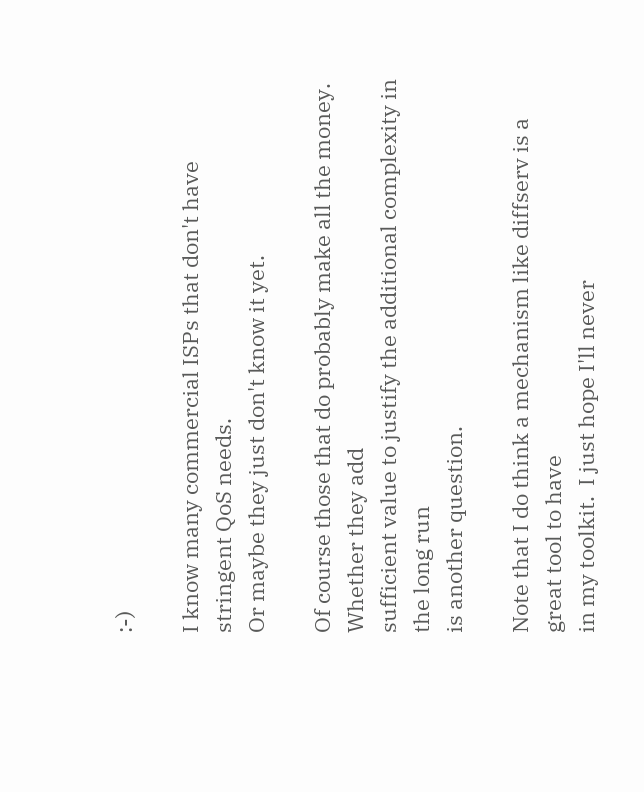:-)

I know many commercial ISPs that don't have stringent QoS needs.
Or maybe they just don't know it yet.

Of course those that do probably make all the money.  Whether they add
sufficient value to justify the additional complexity in the long run
is another question.

Note that I do think a mechanism like diffserv is a great tool to have
in my toolkit.  I just hope I'll never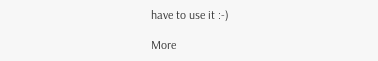have to use it :-)

More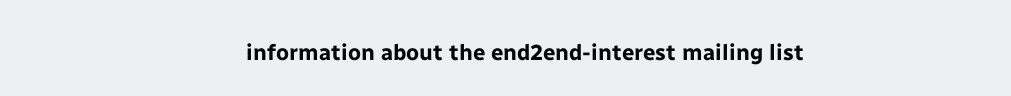information about the end2end-interest mailing list